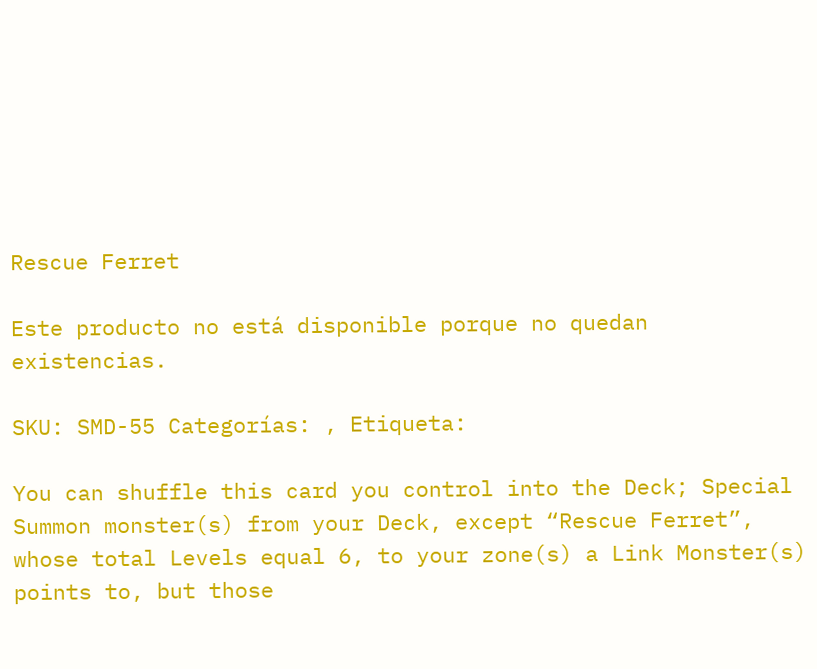Rescue Ferret

Este producto no está disponible porque no quedan existencias.

SKU: SMD-55 Categorías: , Etiqueta:

You can shuffle this card you control into the Deck; Special Summon monster(s) from your Deck, except “Rescue Ferret”, whose total Levels equal 6, to your zone(s) a Link Monster(s) points to, but those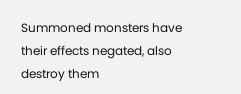Summoned monsters have their effects negated, also destroy them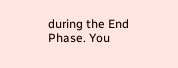during the End Phase. You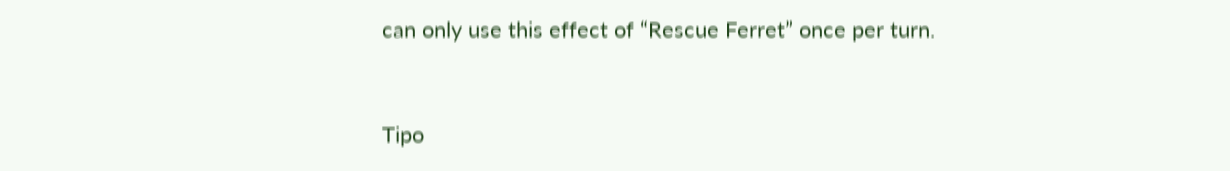can only use this effect of “Rescue Ferret” once per turn.



Tipo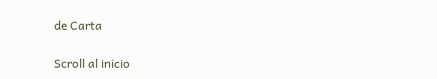de Carta

Scroll al inicio